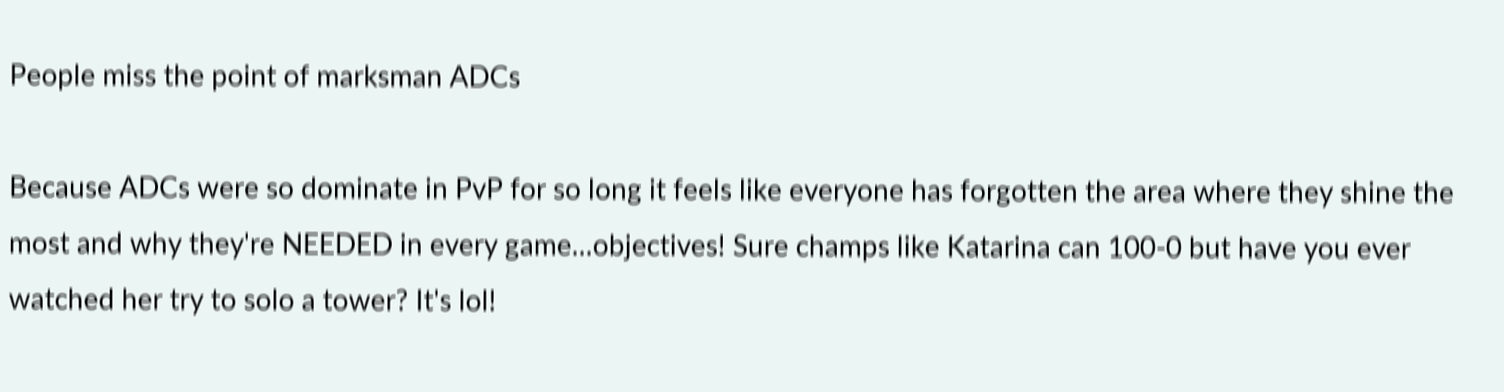People miss the point of marksman ADCs

Because ADCs were so dominate in PvP for so long it feels like everyone has forgotten the area where they shine the most and why they're NEEDED in every game...objectives! Sure champs like Katarina can 100-0 but have you ever watched her try to solo a tower? It's lol!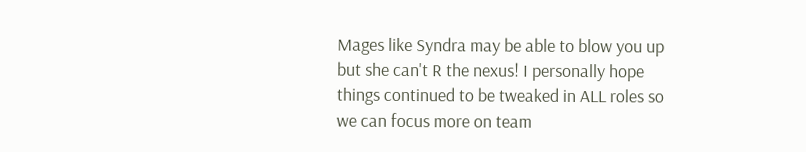Mages like Syndra may be able to blow you up but she can't R the nexus! I personally hope things continued to be tweaked in ALL roles so we can focus more on team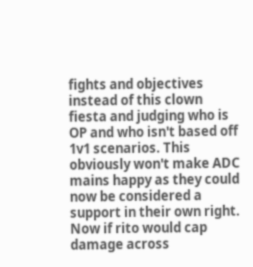fights and objectives instead of this clown fiesta and judging who is OP and who isn't based off 1v1 scenarios. This obviously won't make ADC mains happy as they could now be considered a support in their own right. Now if rito would cap damage across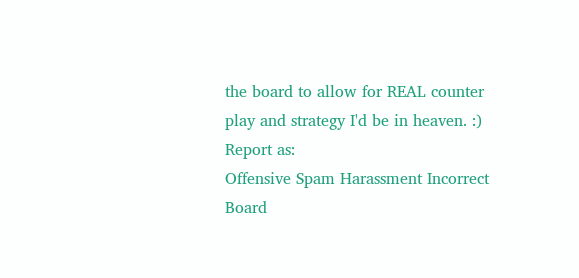the board to allow for REAL counter play and strategy I'd be in heaven. :)
Report as:
Offensive Spam Harassment Incorrect Board